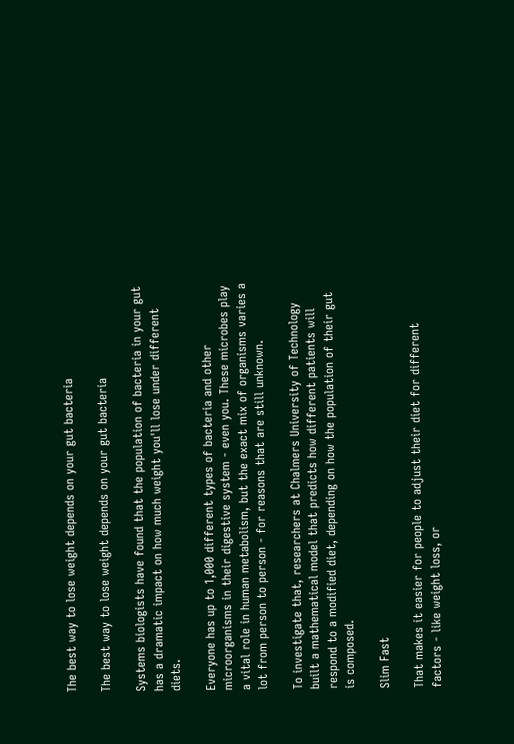The best way to lose weight depends on your gut bacteria

The best way to lose weight depends on your gut bacteria

Systems biologists have found that the population of bacteria in your gut has a dramatic impact on how much weight you'll lose under different diets.

Everyone has up to 1,000 different types of bacteria and other microorganisms in their digestive system - even you. These microbes play a vital role in human metabolism, but the exact mix of organisms varies a lot from person to person - for reasons that are still unknown.

To investigate that, researchers at Chalmers University of Technology built a mathematical model that predicts how different patients will respond to a modified diet, depending on how the population of their gut is composed.

Slim Fast

That makes it easier for people to adjust their diet for different factors - like weight loss, or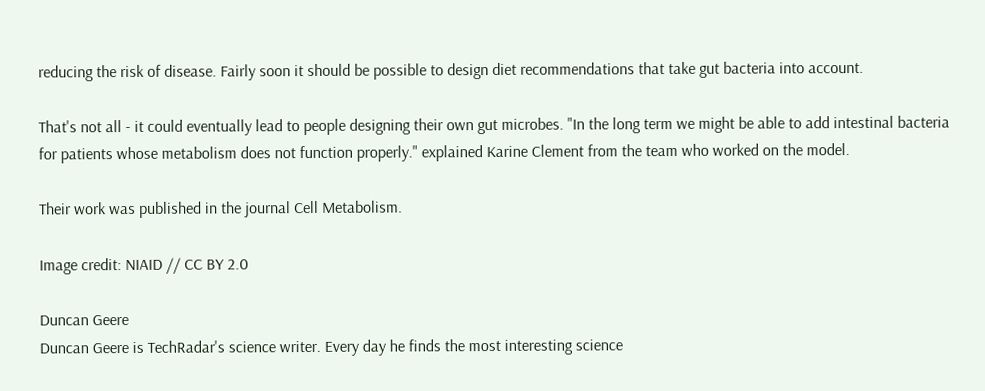reducing the risk of disease. Fairly soon it should be possible to design diet recommendations that take gut bacteria into account.

That's not all - it could eventually lead to people designing their own gut microbes. "In the long term we might be able to add intestinal bacteria for patients whose metabolism does not function properly." explained Karine Clement from the team who worked on the model.

Their work was published in the journal Cell Metabolism.

Image credit: NIAID // CC BY 2.0

Duncan Geere
Duncan Geere is TechRadar's science writer. Every day he finds the most interesting science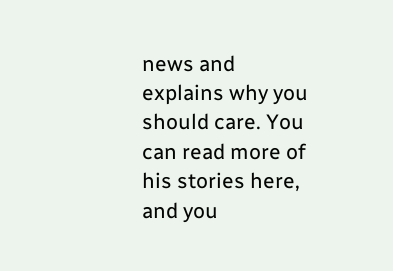news and explains why you should care. You can read more of his stories here, and you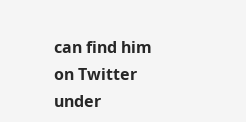can find him on Twitter under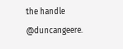the handle @duncangeere.